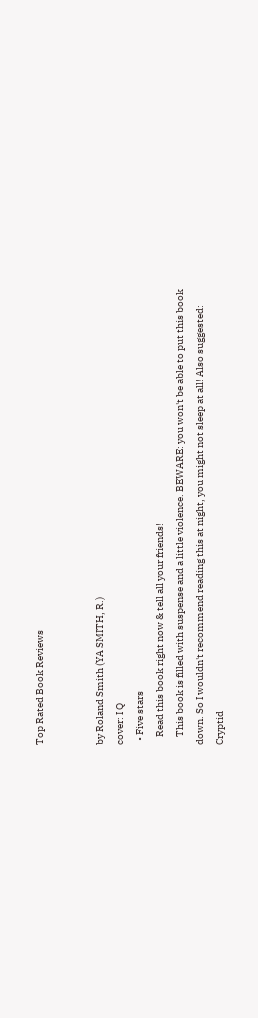Top Rated Book Reviews


by Roland Smith (YA SMITH, R.)
cover: I Q
  • Five stars
    Read this book right now & tell all your friends!
    This book is filled with suspense and a little violence. BEWARE: you won't be able to put this book down. So I wouldn't recommend reading this at night, you might not sleep at all! Also suggested: Cryptid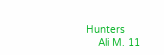Hunters
    Ali M. 11